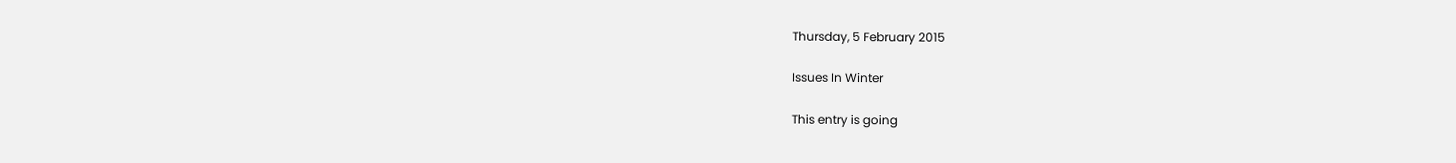Thursday, 5 February 2015

Issues In Winter

This entry is going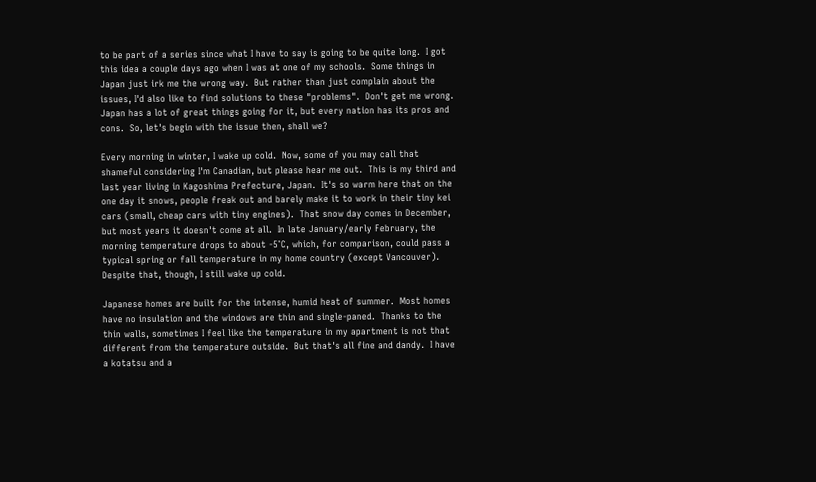to be part of a series since what I have to say is going to be quite long.  I got this idea a couple days ago when I was at one of my schools.  Some things in Japan just irk me the wrong way.  But rather than just complain about the issues, I'd also like to find solutions to these "problems".  Don't get me wrong.  Japan has a lot of great things going for it, but every nation has its pros and cons.  So, let's begin with the issue then, shall we?

Every morning in winter, I wake up cold.  Now, some of you may call that shameful considering I'm Canadian, but please hear me out.  This is my third and last year living in Kagoshima Prefecture, Japan.  It's so warm here that on the one day it snows, people freak out and barely make it to work in their tiny kei cars (small, cheap cars with tiny engines).  That snow day comes in December, but most years it doesn't come at all.  In late January/early February, the morning temperature drops to about -5˚C, which, for comparison, could pass a typical spring or fall temperature in my home country (except Vancouver).  Despite that, though, I still wake up cold.

Japanese homes are built for the intense, humid heat of summer.  Most homes have no insulation and the windows are thin and single-paned.  Thanks to the thin walls, sometimes I feel like the temperature in my apartment is not that different from the temperature outside.  But that's all fine and dandy.  I have a kotatsu and a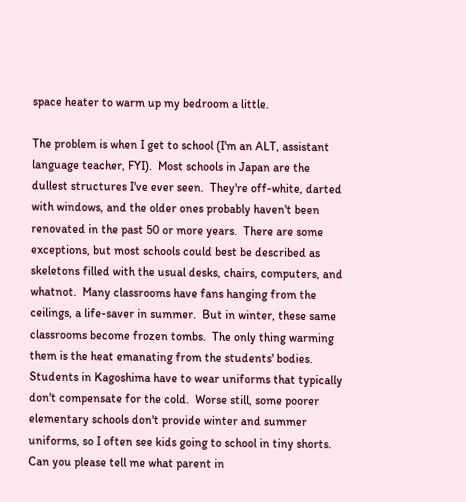space heater to warm up my bedroom a little.

The problem is when I get to school (I'm an ALT, assistant language teacher, FYI).  Most schools in Japan are the dullest structures I've ever seen.  They're off-white, darted with windows, and the older ones probably haven't been renovated in the past 50 or more years.  There are some exceptions, but most schools could best be described as skeletons filled with the usual desks, chairs, computers, and whatnot.  Many classrooms have fans hanging from the ceilings, a life-saver in summer.  But in winter, these same classrooms become frozen tombs.  The only thing warming them is the heat emanating from the students' bodies.  Students in Kagoshima have to wear uniforms that typically don't compensate for the cold.  Worse still, some poorer elementary schools don't provide winter and summer uniforms, so I often see kids going to school in tiny shorts.  Can you please tell me what parent in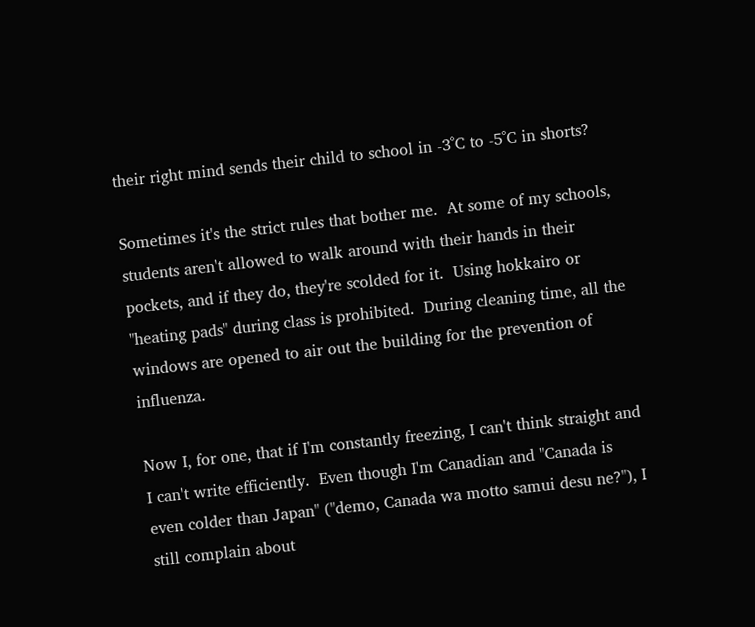their right mind sends their child to school in -3˚C to -5˚C in shorts?

Sometimes it's the strict rules that bother me.  At some of my schools, students aren't allowed to walk around with their hands in their pockets, and if they do, they're scolded for it.  Using hokkairo or "heating pads" during class is prohibited.  During cleaning time, all the windows are opened to air out the building for the prevention of influenza.

Now I, for one, that if I'm constantly freezing, I can't think straight and I can't write efficiently.  Even though I'm Canadian and "Canada is even colder than Japan" ("demo, Canada wa motto samui desu ne?"), I still complain about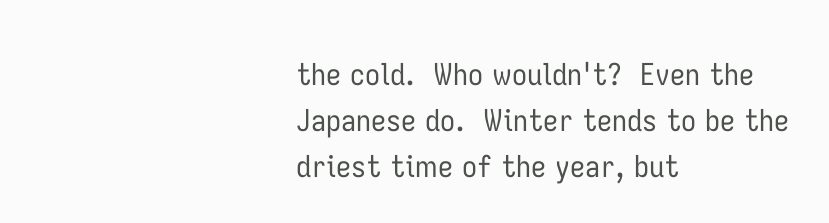the cold.  Who wouldn't?  Even the Japanese do.  Winter tends to be the driest time of the year, but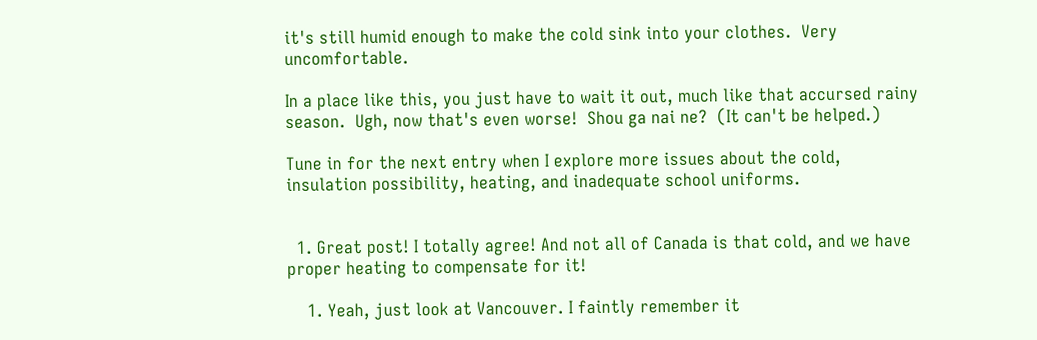it's still humid enough to make the cold sink into your clothes.  Very uncomfortable.

In a place like this, you just have to wait it out, much like that accursed rainy season.  Ugh, now that's even worse!  Shou ga nai ne?  (It can't be helped.)

Tune in for the next entry when I explore more issues about the cold, insulation possibility, heating, and inadequate school uniforms.


  1. Great post! I totally agree! And not all of Canada is that cold, and we have proper heating to compensate for it!

    1. Yeah, just look at Vancouver. I faintly remember it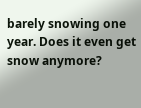barely snowing one year. Does it even get snow anymore?